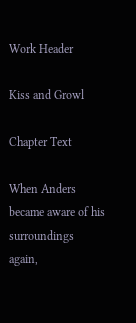Work Header

Kiss and Growl

Chapter Text

When Anders became aware of his surroundings again,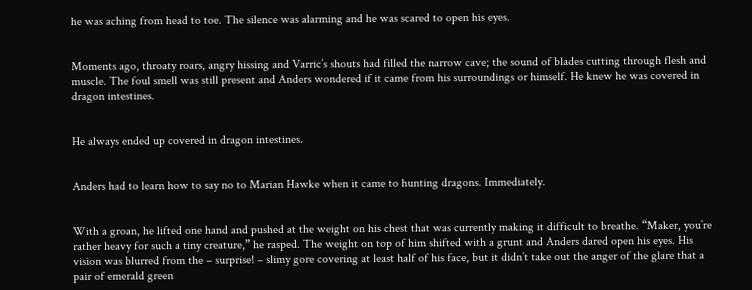he was aching from head to toe. The silence was alarming and he was scared to open his eyes.


Moments ago, throaty roars, angry hissing and Varric’s shouts had filled the narrow cave; the sound of blades cutting through flesh and muscle. The foul smell was still present and Anders wondered if it came from his surroundings or himself. He knew he was covered in dragon intestines.


He always ended up covered in dragon intestines.


Anders had to learn how to say no to Marian Hawke when it came to hunting dragons. Immediately.


With a groan, he lifted one hand and pushed at the weight on his chest that was currently making it difficult to breathe. “Maker, you’re rather heavy for such a tiny creature,” he rasped. The weight on top of him shifted with a grunt and Anders dared open his eyes. His vision was blurred from the – surprise! – slimy gore covering at least half of his face, but it didn’t take out the anger of the glare that a pair of emerald green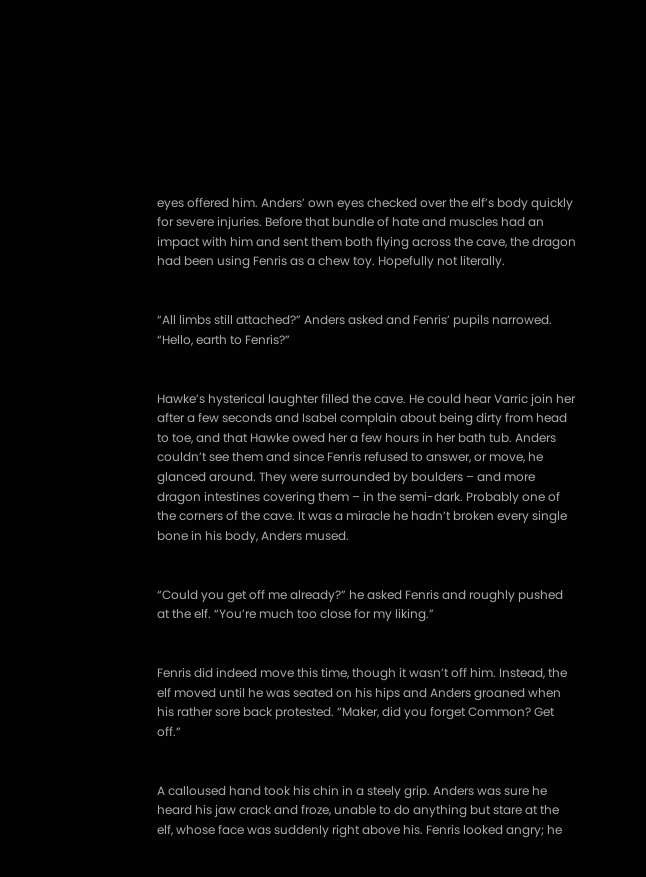eyes offered him. Anders’ own eyes checked over the elf’s body quickly for severe injuries. Before that bundle of hate and muscles had an impact with him and sent them both flying across the cave, the dragon had been using Fenris as a chew toy. Hopefully not literally.


“All limbs still attached?” Anders asked and Fenris’ pupils narrowed. “Hello, earth to Fenris?”


Hawke’s hysterical laughter filled the cave. He could hear Varric join her after a few seconds and Isabel complain about being dirty from head to toe, and that Hawke owed her a few hours in her bath tub. Anders couldn’t see them and since Fenris refused to answer, or move, he glanced around. They were surrounded by boulders – and more dragon intestines covering them – in the semi-dark. Probably one of the corners of the cave. It was a miracle he hadn’t broken every single bone in his body, Anders mused.


“Could you get off me already?” he asked Fenris and roughly pushed at the elf. “You’re much too close for my liking.”


Fenris did indeed move this time, though it wasn’t off him. Instead, the elf moved until he was seated on his hips and Anders groaned when his rather sore back protested. “Maker, did you forget Common? Get off.”


A calloused hand took his chin in a steely grip. Anders was sure he heard his jaw crack and froze, unable to do anything but stare at the elf, whose face was suddenly right above his. Fenris looked angry; he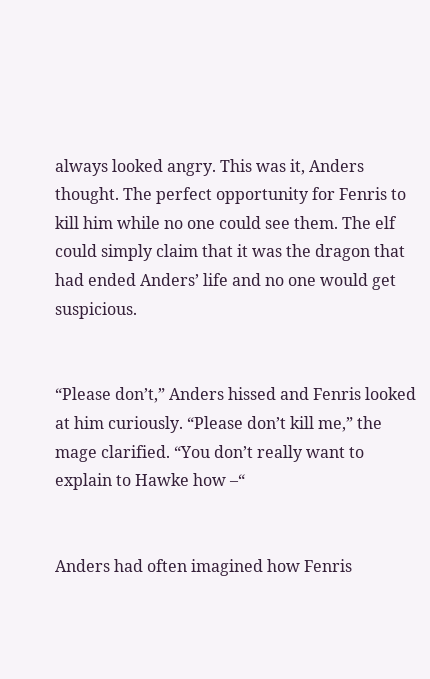always looked angry. This was it, Anders thought. The perfect opportunity for Fenris to kill him while no one could see them. The elf could simply claim that it was the dragon that had ended Anders’ life and no one would get suspicious.


“Please don’t,” Anders hissed and Fenris looked at him curiously. “Please don’t kill me,” the mage clarified. “You don’t really want to explain to Hawke how –“


Anders had often imagined how Fenris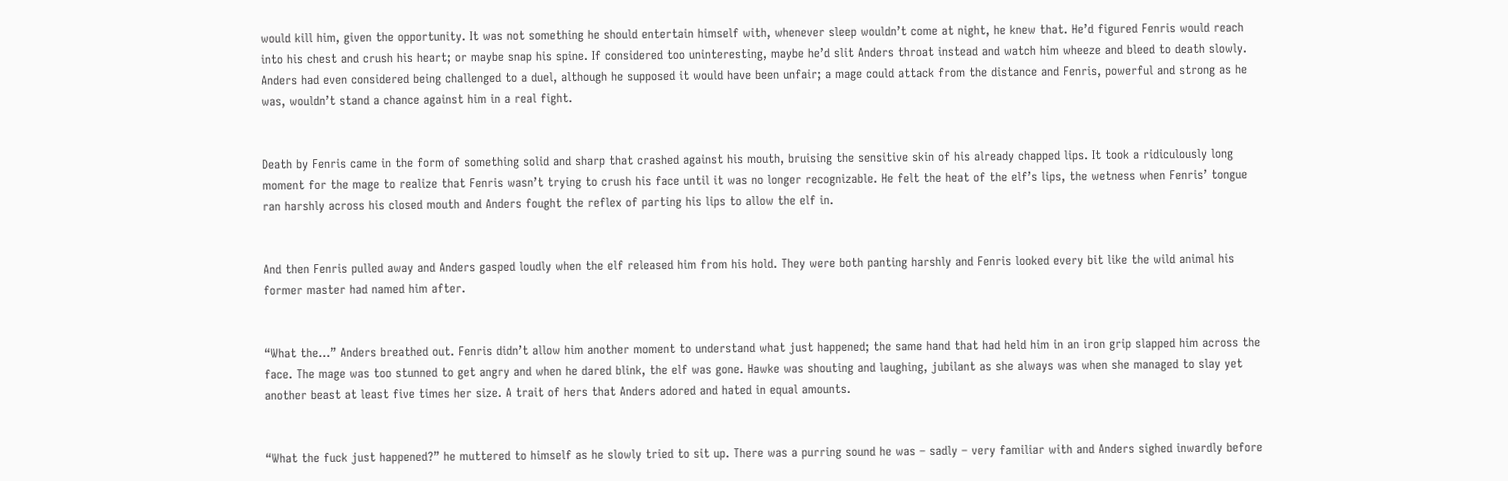would kill him, given the opportunity. It was not something he should entertain himself with, whenever sleep wouldn’t come at night, he knew that. He’d figured Fenris would reach into his chest and crush his heart; or maybe snap his spine. If considered too uninteresting, maybe he’d slit Anders throat instead and watch him wheeze and bleed to death slowly. Anders had even considered being challenged to a duel, although he supposed it would have been unfair; a mage could attack from the distance and Fenris, powerful and strong as he was, wouldn’t stand a chance against him in a real fight.


Death by Fenris came in the form of something solid and sharp that crashed against his mouth, bruising the sensitive skin of his already chapped lips. It took a ridiculously long moment for the mage to realize that Fenris wasn’t trying to crush his face until it was no longer recognizable. He felt the heat of the elf’s lips, the wetness when Fenris’ tongue ran harshly across his closed mouth and Anders fought the reflex of parting his lips to allow the elf in.


And then Fenris pulled away and Anders gasped loudly when the elf released him from his hold. They were both panting harshly and Fenris looked every bit like the wild animal his former master had named him after.


“What the...” Anders breathed out. Fenris didn’t allow him another moment to understand what just happened; the same hand that had held him in an iron grip slapped him across the face. The mage was too stunned to get angry and when he dared blink, the elf was gone. Hawke was shouting and laughing, jubilant as she always was when she managed to slay yet another beast at least five times her size. A trait of hers that Anders adored and hated in equal amounts.


“What the fuck just happened?” he muttered to himself as he slowly tried to sit up. There was a purring sound he was – sadly – very familiar with and Anders sighed inwardly before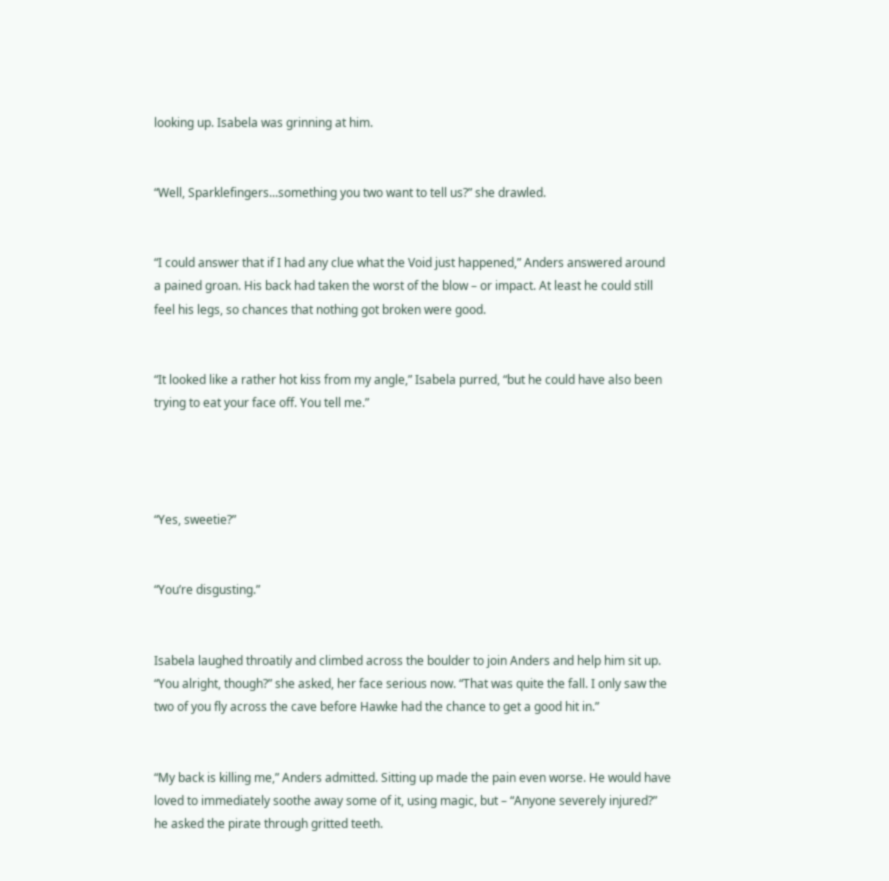looking up. Isabela was grinning at him.


“Well, Sparklefingers...something you two want to tell us?” she drawled.


“I could answer that if I had any clue what the Void just happened,” Anders answered around a pained groan. His back had taken the worst of the blow – or impact. At least he could still feel his legs, so chances that nothing got broken were good.


“It looked like a rather hot kiss from my angle,” Isabela purred, “but he could have also been trying to eat your face off. You tell me.”




“Yes, sweetie?”


“You’re disgusting.”


Isabela laughed throatily and climbed across the boulder to join Anders and help him sit up. “You alright, though?” she asked, her face serious now. “That was quite the fall. I only saw the two of you fly across the cave before Hawke had the chance to get a good hit in.”


“My back is killing me,” Anders admitted. Sitting up made the pain even worse. He would have loved to immediately soothe away some of it, using magic, but – “Anyone severely injured?” he asked the pirate through gritted teeth.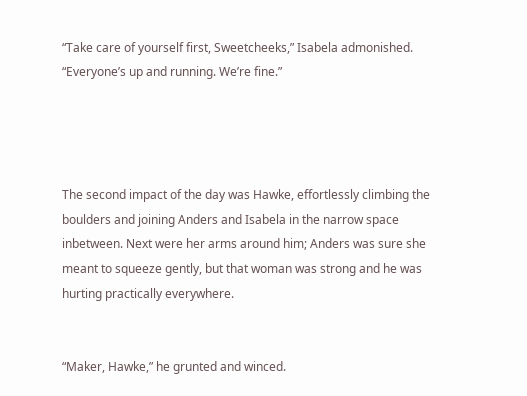“Take care of yourself first, Sweetcheeks,” Isabela admonished. “Everyone’s up and running. We’re fine.”




The second impact of the day was Hawke, effortlessly climbing the boulders and joining Anders and Isabela in the narrow space inbetween. Next were her arms around him; Anders was sure she meant to squeeze gently, but that woman was strong and he was hurting practically everywhere.


“Maker, Hawke,” he grunted and winced.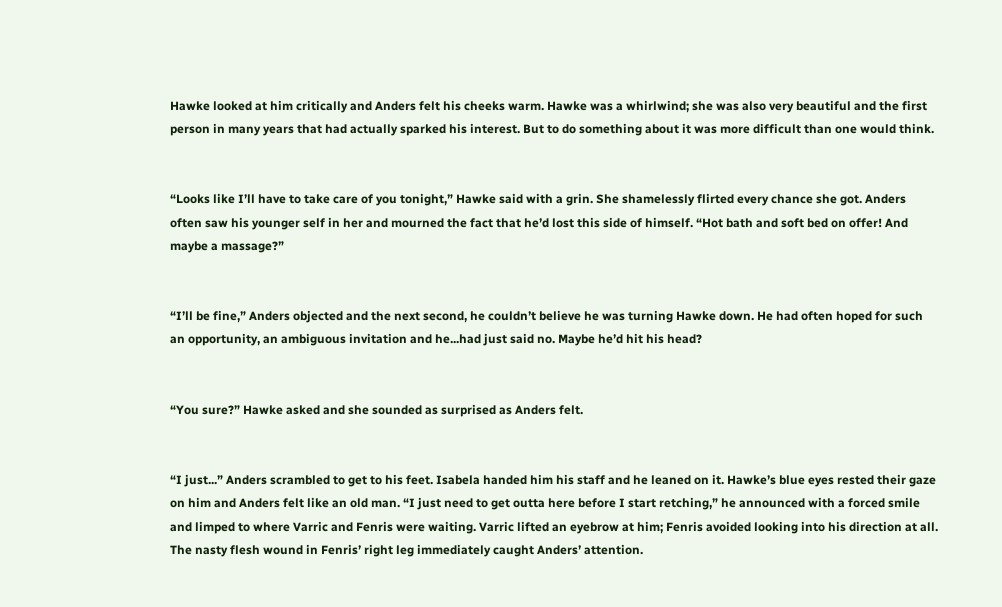Hawke looked at him critically and Anders felt his cheeks warm. Hawke was a whirlwind; she was also very beautiful and the first person in many years that had actually sparked his interest. But to do something about it was more difficult than one would think.


“Looks like I’ll have to take care of you tonight,” Hawke said with a grin. She shamelessly flirted every chance she got. Anders often saw his younger self in her and mourned the fact that he’d lost this side of himself. “Hot bath and soft bed on offer! And maybe a massage?”


“I’ll be fine,” Anders objected and the next second, he couldn’t believe he was turning Hawke down. He had often hoped for such an opportunity, an ambiguous invitation and he...had just said no. Maybe he’d hit his head?


“You sure?” Hawke asked and she sounded as surprised as Anders felt.


“I just...” Anders scrambled to get to his feet. Isabela handed him his staff and he leaned on it. Hawke’s blue eyes rested their gaze on him and Anders felt like an old man. “I just need to get outta here before I start retching,” he announced with a forced smile and limped to where Varric and Fenris were waiting. Varric lifted an eyebrow at him; Fenris avoided looking into his direction at all. The nasty flesh wound in Fenris’ right leg immediately caught Anders’ attention.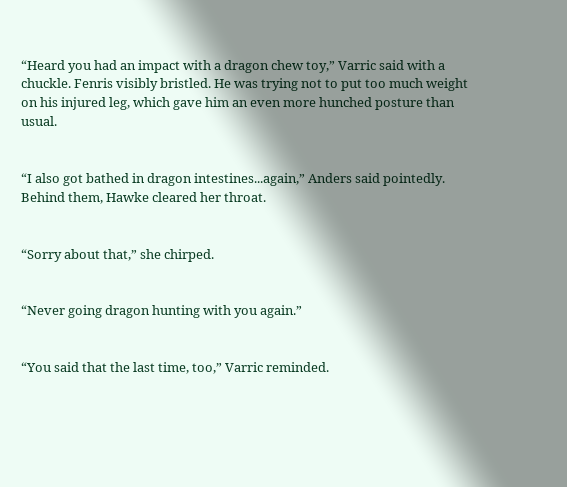“Heard you had an impact with a dragon chew toy,” Varric said with a chuckle. Fenris visibly bristled. He was trying not to put too much weight on his injured leg, which gave him an even more hunched posture than usual.


“I also got bathed in dragon intestines...again,” Anders said pointedly. Behind them, Hawke cleared her throat.


“Sorry about that,” she chirped.


“Never going dragon hunting with you again.”


“You said that the last time, too,” Varric reminded.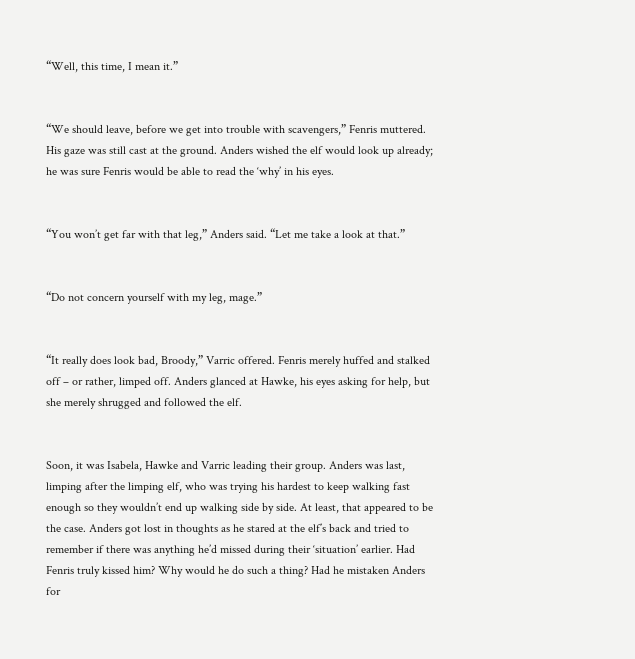“Well, this time, I mean it.”


“We should leave, before we get into trouble with scavengers,” Fenris muttered. His gaze was still cast at the ground. Anders wished the elf would look up already; he was sure Fenris would be able to read the ‘why’ in his eyes.


“You won’t get far with that leg,” Anders said. “Let me take a look at that.”


“Do not concern yourself with my leg, mage.”


“It really does look bad, Broody,” Varric offered. Fenris merely huffed and stalked off – or rather, limped off. Anders glanced at Hawke, his eyes asking for help, but she merely shrugged and followed the elf.


Soon, it was Isabela, Hawke and Varric leading their group. Anders was last, limping after the limping elf, who was trying his hardest to keep walking fast enough so they wouldn’t end up walking side by side. At least, that appeared to be the case. Anders got lost in thoughts as he stared at the elf’s back and tried to remember if there was anything he’d missed during their ‘situation’ earlier. Had Fenris truly kissed him? Why would he do such a thing? Had he mistaken Anders for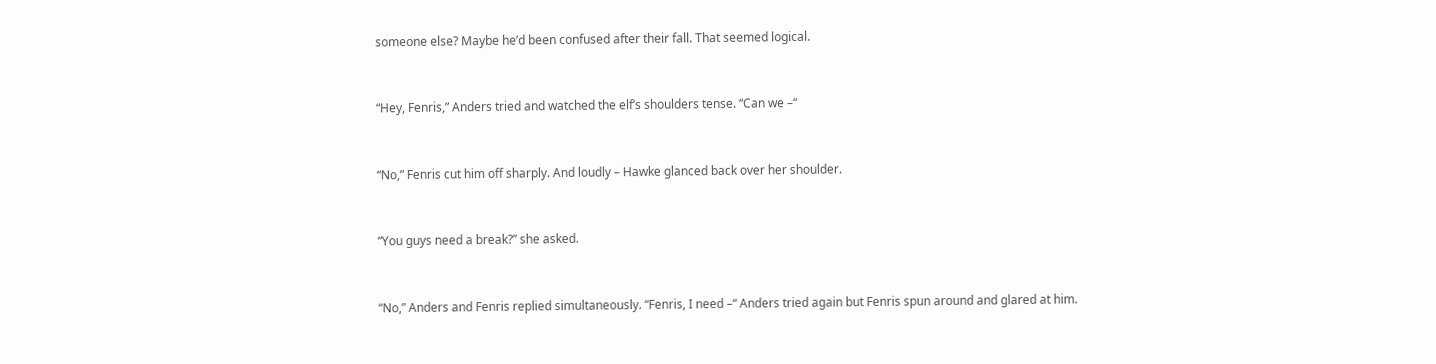someone else? Maybe he’d been confused after their fall. That seemed logical.


“Hey, Fenris,” Anders tried and watched the elf’s shoulders tense. “Can we –“


“No,” Fenris cut him off sharply. And loudly – Hawke glanced back over her shoulder.


“You guys need a break?” she asked.


“No,” Anders and Fenris replied simultaneously. “Fenris, I need –“ Anders tried again but Fenris spun around and glared at him.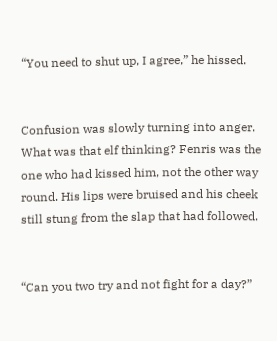“You need to shut up, I agree,” he hissed.


Confusion was slowly turning into anger. What was that elf thinking? Fenris was the one who had kissed him, not the other way round. His lips were bruised and his cheek still stung from the slap that had followed.


“Can you two try and not fight for a day?”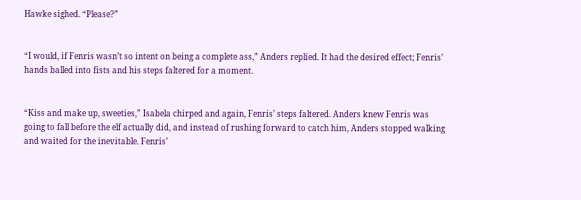Hawke sighed. “Please?”


“I would, if Fenris wasn’t so intent on being a complete ass,” Anders replied. It had the desired effect; Fenris’ hands balled into fists and his steps faltered for a moment.


“Kiss and make up, sweeties,” Isabela chirped and again, Fenris’ steps faltered. Anders knew Fenris was going to fall before the elf actually did, and instead of rushing forward to catch him, Anders stopped walking and waited for the inevitable. Fenris’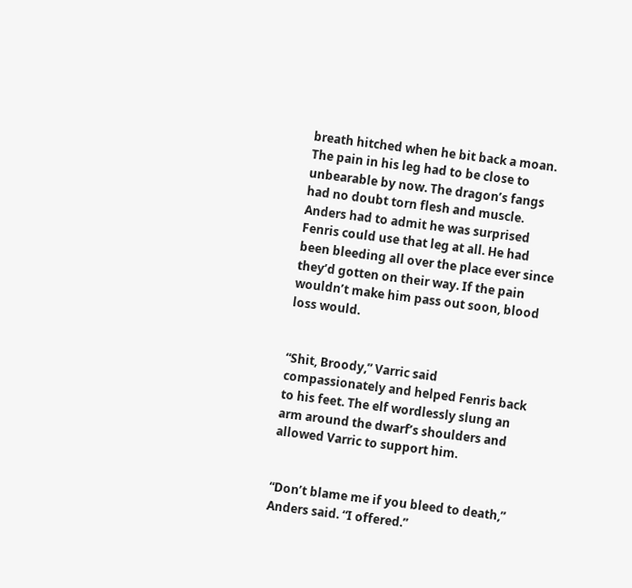breath hitched when he bit back a moan. The pain in his leg had to be close to unbearable by now. The dragon’s fangs had no doubt torn flesh and muscle. Anders had to admit he was surprised Fenris could use that leg at all. He had been bleeding all over the place ever since they’d gotten on their way. If the pain wouldn’t make him pass out soon, blood loss would.


“Shit, Broody,” Varric said compassionately and helped Fenris back to his feet. The elf wordlessly slung an arm around the dwarf’s shoulders and allowed Varric to support him.


“Don’t blame me if you bleed to death,” Anders said. “I offered.”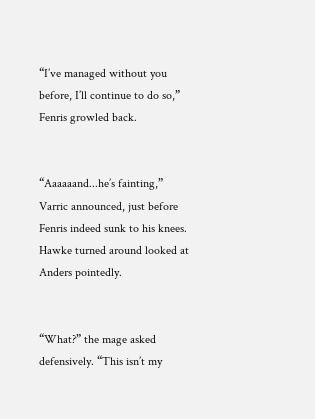“I’ve managed without you before, I’ll continue to do so,” Fenris growled back.


“Aaaaaand...he’s fainting,” Varric announced, just before Fenris indeed sunk to his knees. Hawke turned around looked at Anders pointedly.


“What?” the mage asked defensively. “This isn’t my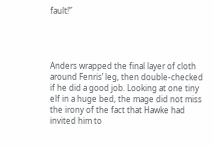fault!”




Anders wrapped the final layer of cloth around Fenris’ leg, then double-checked if he did a good job. Looking at one tiny elf in a huge bed, the mage did not miss the irony of the fact that Hawke had invited him to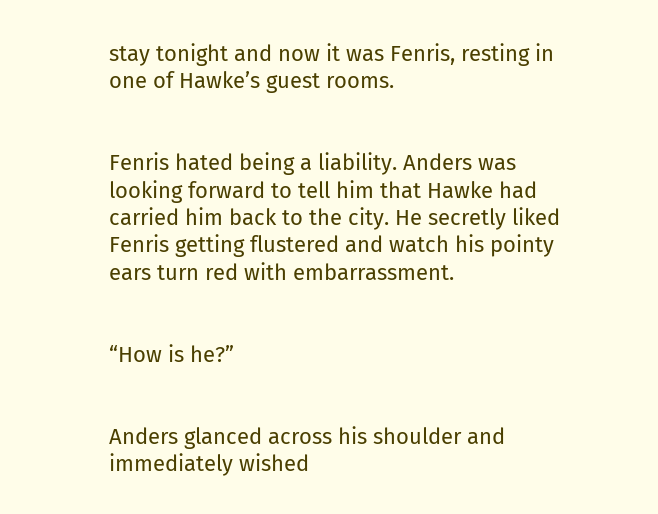stay tonight and now it was Fenris, resting in one of Hawke’s guest rooms.


Fenris hated being a liability. Anders was looking forward to tell him that Hawke had carried him back to the city. He secretly liked Fenris getting flustered and watch his pointy ears turn red with embarrassment.


“How is he?”


Anders glanced across his shoulder and immediately wished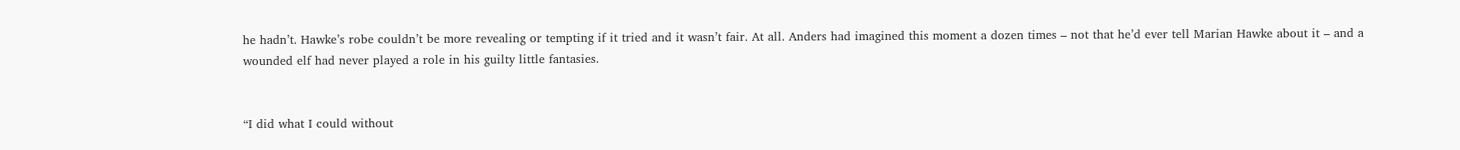he hadn’t. Hawke’s robe couldn’t be more revealing or tempting if it tried and it wasn’t fair. At all. Anders had imagined this moment a dozen times – not that he’d ever tell Marian Hawke about it – and a wounded elf had never played a role in his guilty little fantasies.


“I did what I could without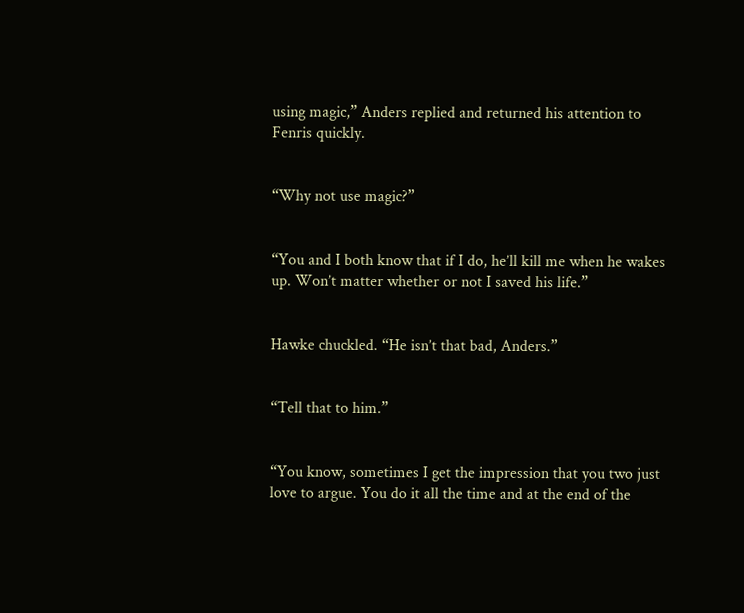using magic,” Anders replied and returned his attention to Fenris quickly.


“Why not use magic?”


“You and I both know that if I do, he’ll kill me when he wakes up. Won’t matter whether or not I saved his life.”


Hawke chuckled. “He isn’t that bad, Anders.”


“Tell that to him.”


“You know, sometimes I get the impression that you two just love to argue. You do it all the time and at the end of the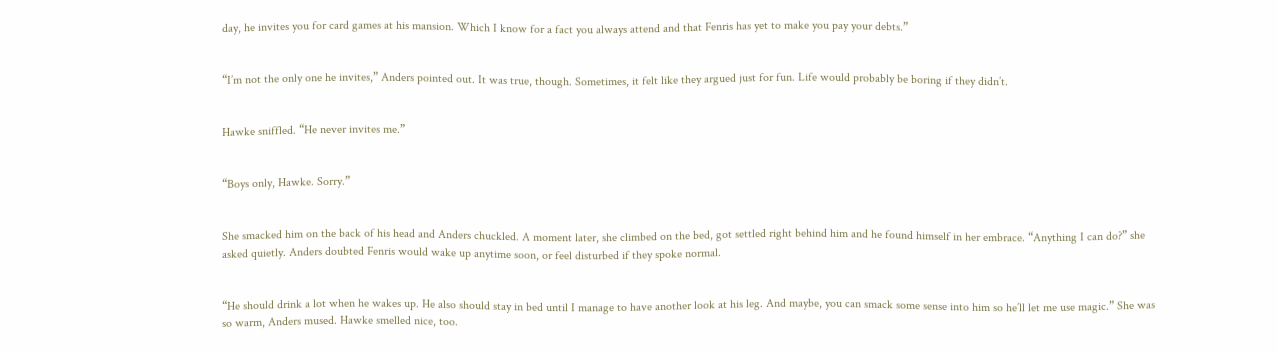day, he invites you for card games at his mansion. Which I know for a fact you always attend and that Fenris has yet to make you pay your debts.”


“I’m not the only one he invites,” Anders pointed out. It was true, though. Sometimes, it felt like they argued just for fun. Life would probably be boring if they didn’t.


Hawke sniffled. “He never invites me.”


“Boys only, Hawke. Sorry.”


She smacked him on the back of his head and Anders chuckled. A moment later, she climbed on the bed, got settled right behind him and he found himself in her embrace. “Anything I can do?” she asked quietly. Anders doubted Fenris would wake up anytime soon, or feel disturbed if they spoke normal.


“He should drink a lot when he wakes up. He also should stay in bed until I manage to have another look at his leg. And maybe, you can smack some sense into him so he’ll let me use magic.” She was so warm, Anders mused. Hawke smelled nice, too.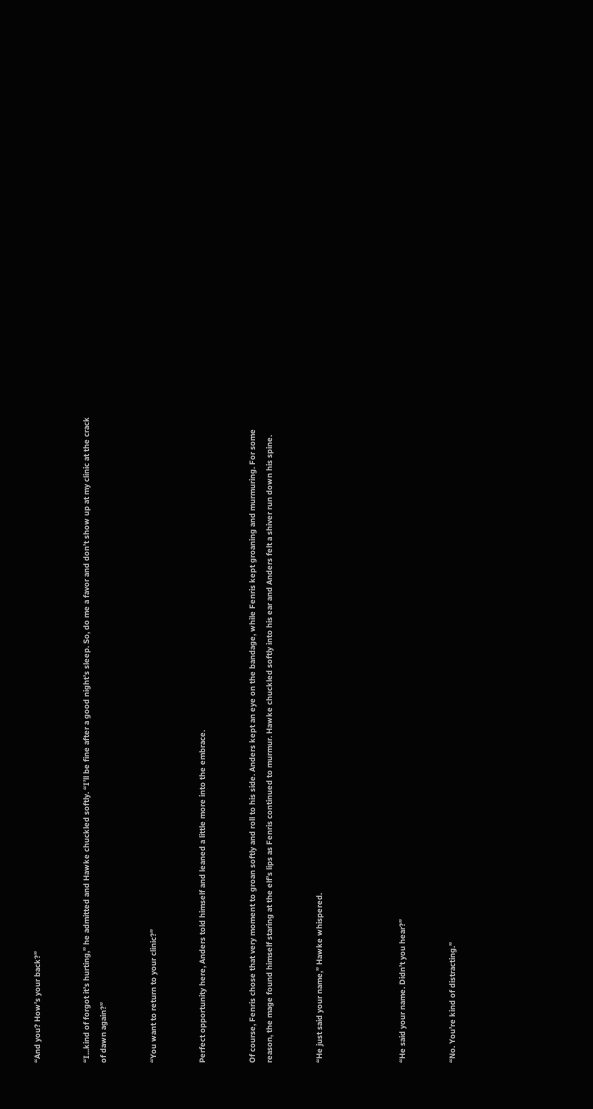“And you? How’s your back?”


“I...kind of forgot it’s hurting,” he admitted and Hawke chuckled softly. “I’ll be fine after a good night’s sleep. So, do me a favor and don’t show up at my clinic at the crack of dawn again?”


“You want to return to your clinic?”


Perfect opportunity here, Anders told himself and leaned a little more into the embrace.


Of course, Fenris chose that very moment to groan softly and roll to his side. Anders kept an eye on the bandage, while Fenris kept groaning and murmuring. For some reason, the mage found himself staring at the elf’s lips as Fenris continued to murmur. Hawke chuckled softly into his ear and Anders felt a shiver run down his spine.


“He just said your name,” Hawke whispered.




“He said your name. Didn’t you hear?”


“No. You’re kind of distracting.”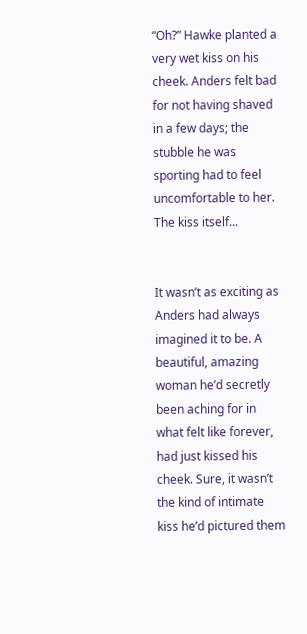“Oh?” Hawke planted a very wet kiss on his cheek. Anders felt bad for not having shaved in a few days; the stubble he was sporting had to feel uncomfortable to her. The kiss itself...


It wasn’t as exciting as Anders had always imagined it to be. A beautiful, amazing woman he’d secretly been aching for in what felt like forever, had just kissed his cheek. Sure, it wasn’t the kind of intimate kiss he’d pictured them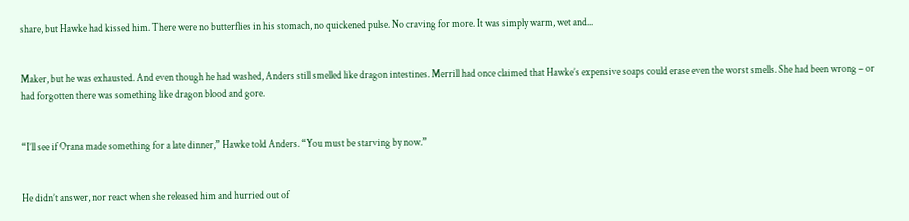share, but Hawke had kissed him. There were no butterflies in his stomach, no quickened pulse. No craving for more. It was simply warm, wet and...


Maker, but he was exhausted. And even though he had washed, Anders still smelled like dragon intestines. Merrill had once claimed that Hawke’s expensive soaps could erase even the worst smells. She had been wrong – or had forgotten there was something like dragon blood and gore.


“I’ll see if Orana made something for a late dinner,” Hawke told Anders. “You must be starving by now.”


He didn’t answer, nor react when she released him and hurried out of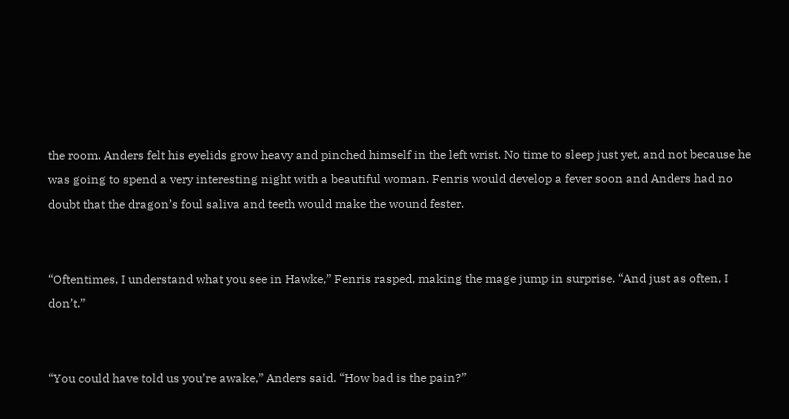the room. Anders felt his eyelids grow heavy and pinched himself in the left wrist. No time to sleep just yet, and not because he was going to spend a very interesting night with a beautiful woman. Fenris would develop a fever soon and Anders had no doubt that the dragon’s foul saliva and teeth would make the wound fester.


“Oftentimes, I understand what you see in Hawke,” Fenris rasped, making the mage jump in surprise. “And just as often, I don’t.”


“You could have told us you’re awake,” Anders said. “How bad is the pain?”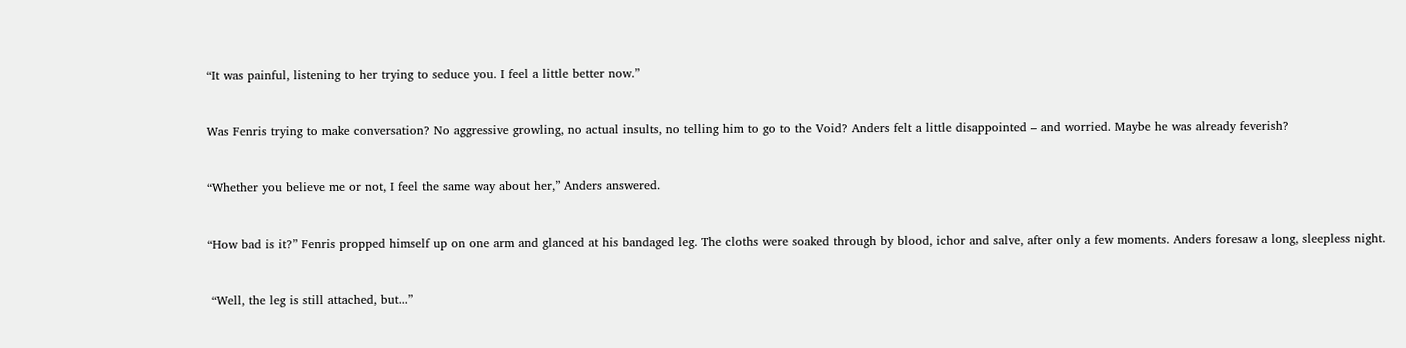“It was painful, listening to her trying to seduce you. I feel a little better now.”


Was Fenris trying to make conversation? No aggressive growling, no actual insults, no telling him to go to the Void? Anders felt a little disappointed – and worried. Maybe he was already feverish?


“Whether you believe me or not, I feel the same way about her,” Anders answered.


“How bad is it?” Fenris propped himself up on one arm and glanced at his bandaged leg. The cloths were soaked through by blood, ichor and salve, after only a few moments. Anders foresaw a long, sleepless night.


 “Well, the leg is still attached, but...”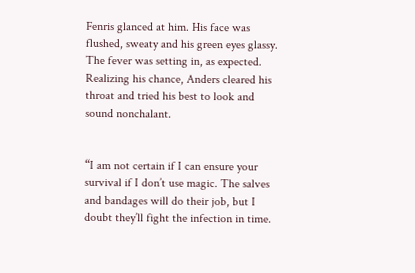Fenris glanced at him. His face was flushed, sweaty and his green eyes glassy. The fever was setting in, as expected. Realizing his chance, Anders cleared his throat and tried his best to look and sound nonchalant.


“I am not certain if I can ensure your survival if I don’t use magic. The salves and bandages will do their job, but I doubt they’ll fight the infection in time.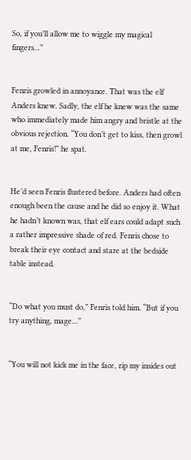So, if you’ll allow me to wiggle my magical fingers...”


Fenris growled in annoyance. That was the elf Anders knew. Sadly, the elf he knew was the same who immediately made him angry and bristle at the obvious rejection. “You don’t get to kiss, then growl at me, Fenris!” he spat.


He’d seen Fenris flustered before. Anders had often enough been the cause and he did so enjoy it. What he hadn’t known was, that elf ears could adapt such a rather impressive shade of red. Fenris chose to break their eye contact and stare at the bedside table instead.


“Do what you must do,” Fenris told him. “But if you try anything, mage...”


“You will not kick me in the face, rip my insides out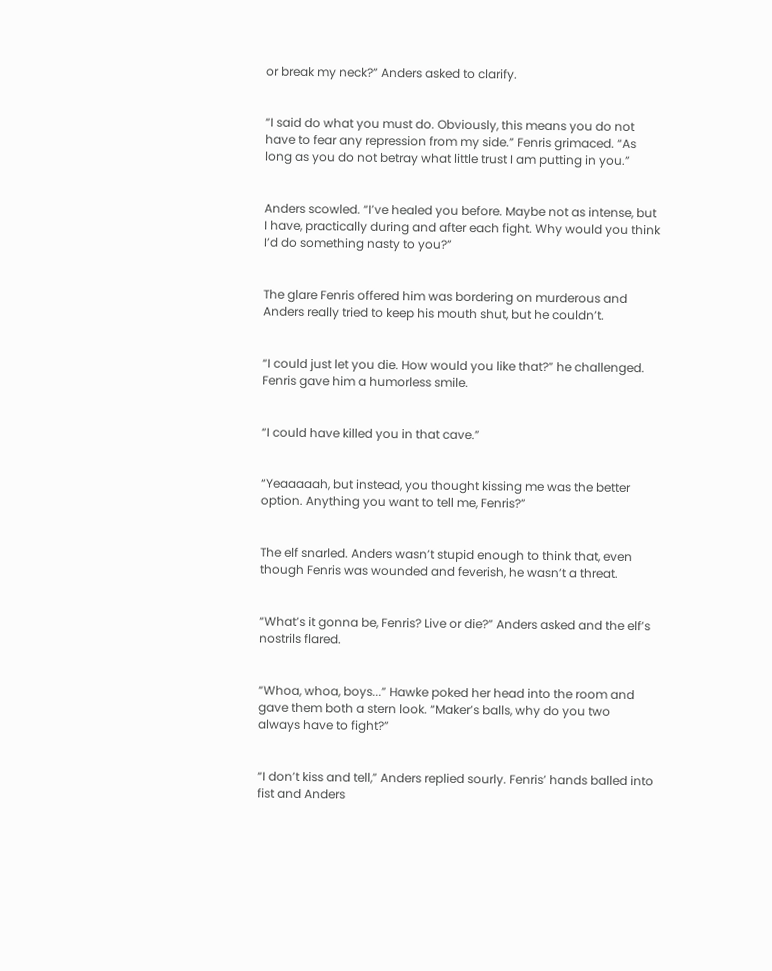or break my neck?” Anders asked to clarify.


“I said do what you must do. Obviously, this means you do not have to fear any repression from my side.” Fenris grimaced. “As long as you do not betray what little trust I am putting in you.”


Anders scowled. “I’ve healed you before. Maybe not as intense, but I have, practically during and after each fight. Why would you think I’d do something nasty to you?”


The glare Fenris offered him was bordering on murderous and Anders really tried to keep his mouth shut, but he couldn’t.


“I could just let you die. How would you like that?” he challenged. Fenris gave him a humorless smile.


“I could have killed you in that cave.”


“Yeaaaaah, but instead, you thought kissing me was the better option. Anything you want to tell me, Fenris?”


The elf snarled. Anders wasn’t stupid enough to think that, even though Fenris was wounded and feverish, he wasn’t a threat.


“What’s it gonna be, Fenris? Live or die?” Anders asked and the elf’s nostrils flared.


“Whoa, whoa, boys...” Hawke poked her head into the room and gave them both a stern look. “Maker’s balls, why do you two always have to fight?”


“I don’t kiss and tell,” Anders replied sourly. Fenris’ hands balled into fist and Anders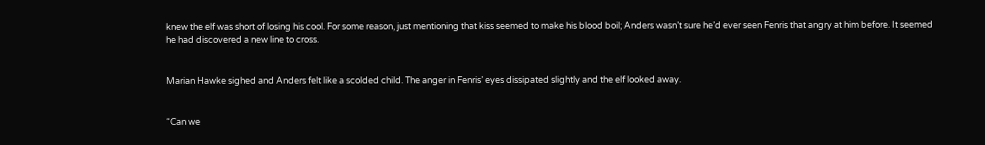knew the elf was short of losing his cool. For some reason, just mentioning that kiss seemed to make his blood boil; Anders wasn’t sure he’d ever seen Fenris that angry at him before. It seemed he had discovered a new line to cross.


Marian Hawke sighed and Anders felt like a scolded child. The anger in Fenris’ eyes dissipated slightly and the elf looked away.


“Can we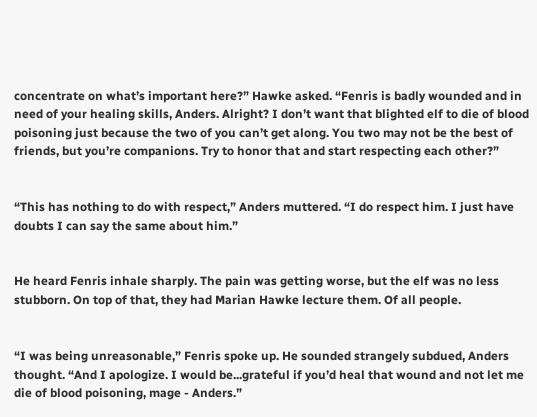concentrate on what’s important here?” Hawke asked. “Fenris is badly wounded and in need of your healing skills, Anders. Alright? I don’t want that blighted elf to die of blood poisoning just because the two of you can’t get along. You two may not be the best of friends, but you’re companions. Try to honor that and start respecting each other?”


“This has nothing to do with respect,” Anders muttered. “I do respect him. I just have doubts I can say the same about him.”


He heard Fenris inhale sharply. The pain was getting worse, but the elf was no less stubborn. On top of that, they had Marian Hawke lecture them. Of all people.


“I was being unreasonable,” Fenris spoke up. He sounded strangely subdued, Anders thought. “And I apologize. I would be...grateful if you’d heal that wound and not let me die of blood poisoning, mage - Anders.”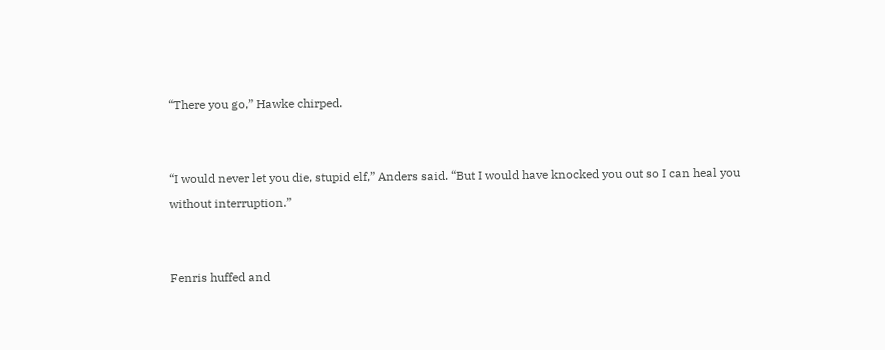“There you go,” Hawke chirped.


“I would never let you die, stupid elf,” Anders said. “But I would have knocked you out so I can heal you without interruption.”


Fenris huffed and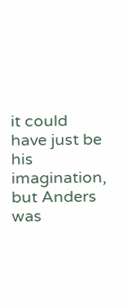it could have just be his imagination, but Anders was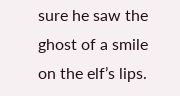sure he saw the ghost of a smile on the elf’s lips.